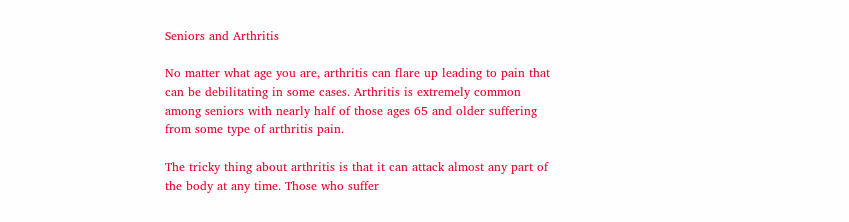Seniors and Arthritis

No matter what age you are, arthritis can flare up leading to pain that can be debilitating in some cases. Arthritis is extremely common among seniors with nearly half of those ages 65 and older suffering from some type of arthritis pain.

The tricky thing about arthritis is that it can attack almost any part of the body at any time. Those who suffer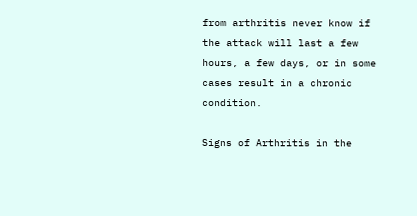from arthritis never know if the attack will last a few hours, a few days, or in some cases result in a chronic condition.

Signs of Arthritis in the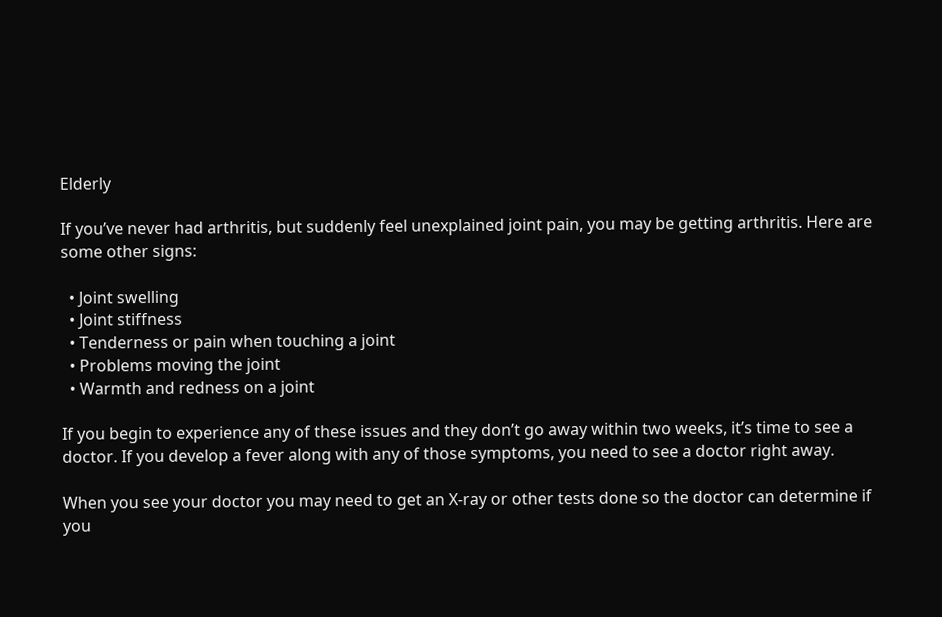Elderly

If you’ve never had arthritis, but suddenly feel unexplained joint pain, you may be getting arthritis. Here are some other signs:

  • Joint swelling
  • Joint stiffness
  • Tenderness or pain when touching a joint
  • Problems moving the joint
  • Warmth and redness on a joint

If you begin to experience any of these issues and they don’t go away within two weeks, it’s time to see a doctor. If you develop a fever along with any of those symptoms, you need to see a doctor right away.

When you see your doctor you may need to get an X-ray or other tests done so the doctor can determine if you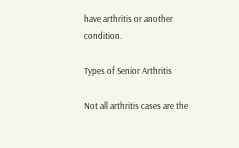have arthritis or another condition.

Types of Senior Arthritis

Not all arthritis cases are the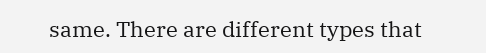same. There are different types that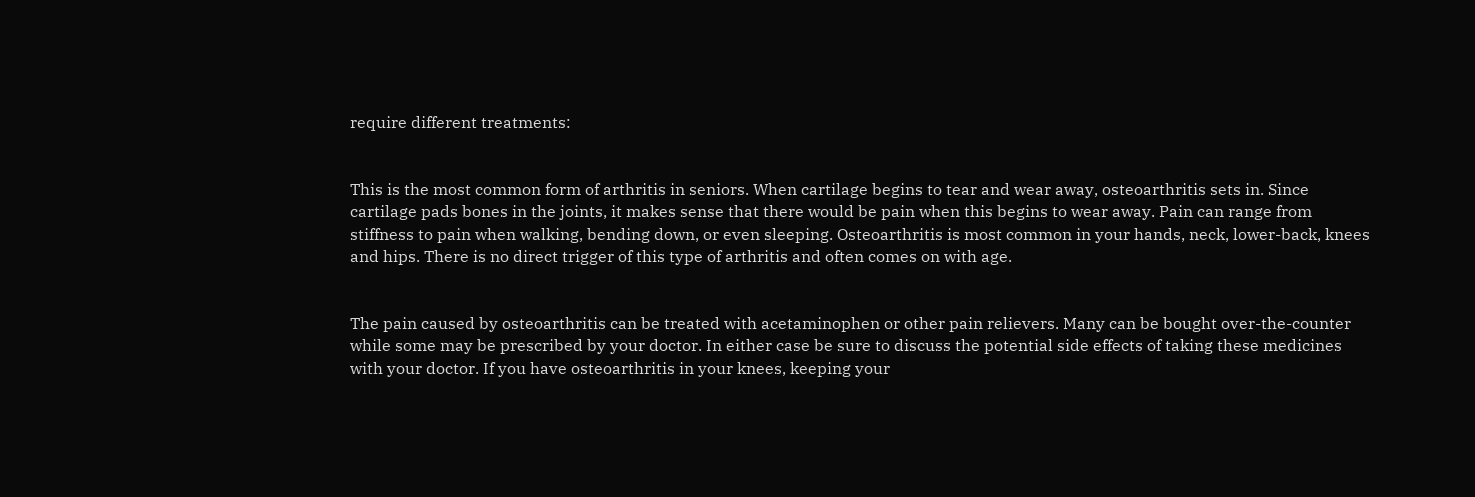require different treatments:


This is the most common form of arthritis in seniors. When cartilage begins to tear and wear away, osteoarthritis sets in. Since cartilage pads bones in the joints, it makes sense that there would be pain when this begins to wear away. Pain can range from stiffness to pain when walking, bending down, or even sleeping. Osteoarthritis is most common in your hands, neck, lower-back, knees and hips. There is no direct trigger of this type of arthritis and often comes on with age.


The pain caused by osteoarthritis can be treated with acetaminophen or other pain relievers. Many can be bought over-the-counter while some may be prescribed by your doctor. In either case be sure to discuss the potential side effects of taking these medicines with your doctor. If you have osteoarthritis in your knees, keeping your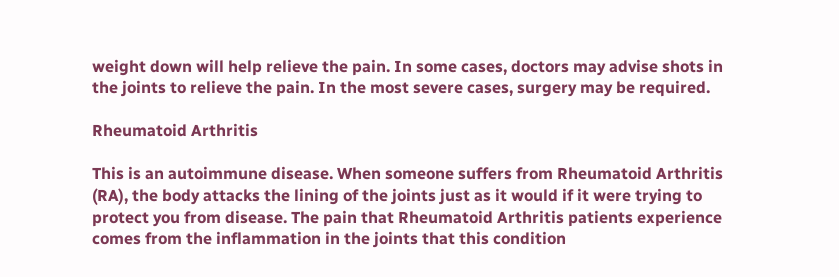weight down will help relieve the pain. In some cases, doctors may advise shots in the joints to relieve the pain. In the most severe cases, surgery may be required.

Rheumatoid Arthritis

This is an autoimmune disease. When someone suffers from Rheumatoid Arthritis (RA), the body attacks the lining of the joints just as it would if it were trying to protect you from disease. The pain that Rheumatoid Arthritis patients experience comes from the inflammation in the joints that this condition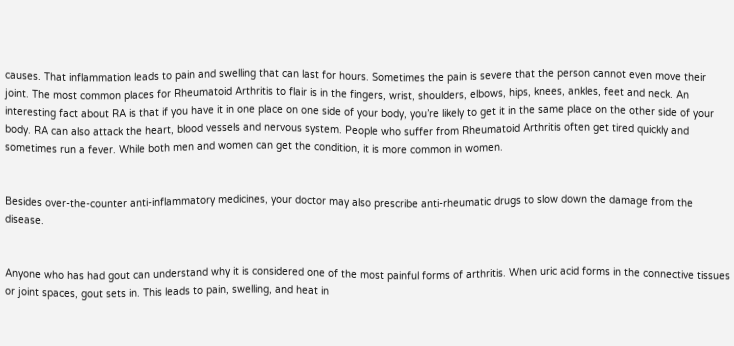causes. That inflammation leads to pain and swelling that can last for hours. Sometimes the pain is severe that the person cannot even move their joint. The most common places for Rheumatoid Arthritis to flair is in the fingers, wrist, shoulders, elbows, hips, knees, ankles, feet and neck. An interesting fact about RA is that if you have it in one place on one side of your body, you’re likely to get it in the same place on the other side of your body. RA can also attack the heart, blood vessels and nervous system. People who suffer from Rheumatoid Arthritis often get tired quickly and sometimes run a fever. While both men and women can get the condition, it is more common in women.


Besides over-the-counter anti-inflammatory medicines, your doctor may also prescribe anti-rheumatic drugs to slow down the damage from the disease.


Anyone who has had gout can understand why it is considered one of the most painful forms of arthritis. When uric acid forms in the connective tissues or joint spaces, gout sets in. This leads to pain, swelling, and heat in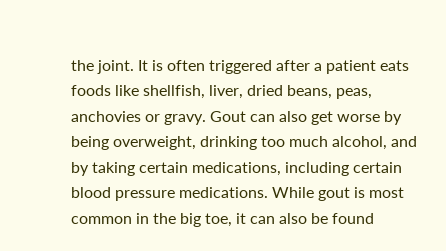the joint. It is often triggered after a patient eats foods like shellfish, liver, dried beans, peas, anchovies or gravy. Gout can also get worse by being overweight, drinking too much alcohol, and by taking certain medications, including certain blood pressure medications. While gout is most common in the big toe, it can also be found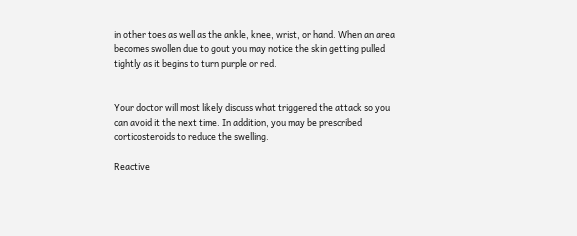in other toes as well as the ankle, knee, wrist, or hand. When an area becomes swollen due to gout you may notice the skin getting pulled tightly as it begins to turn purple or red.


Your doctor will most likely discuss what triggered the attack so you can avoid it the next time. In addition, you may be prescribed corticosteroids to reduce the swelling.

Reactive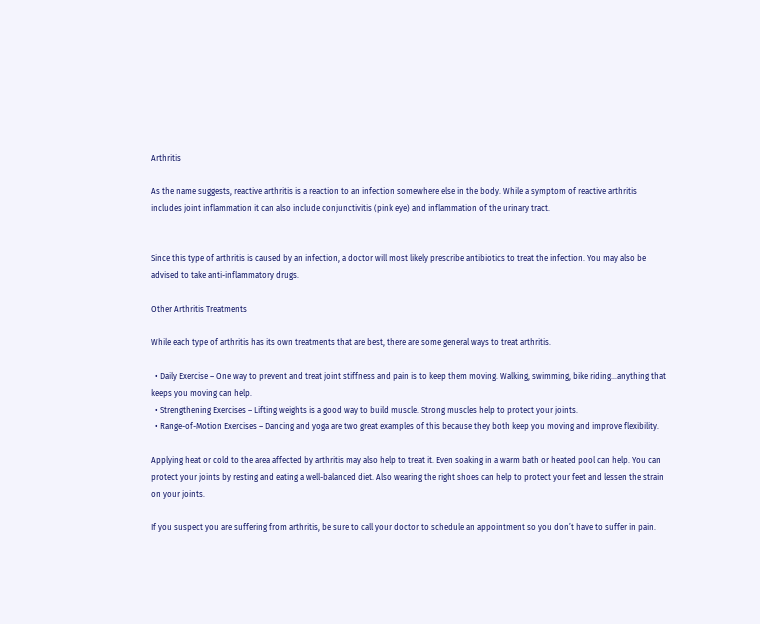Arthritis

As the name suggests, reactive arthritis is a reaction to an infection somewhere else in the body. While a symptom of reactive arthritis includes joint inflammation it can also include conjunctivitis (pink eye) and inflammation of the urinary tract.


Since this type of arthritis is caused by an infection, a doctor will most likely prescribe antibiotics to treat the infection. You may also be advised to take anti-inflammatory drugs.

Other Arthritis Treatments

While each type of arthritis has its own treatments that are best, there are some general ways to treat arthritis.

  • Daily Exercise – One way to prevent and treat joint stiffness and pain is to keep them moving. Walking, swimming, bike riding…anything that keeps you moving can help.
  • Strengthening Exercises – Lifting weights is a good way to build muscle. Strong muscles help to protect your joints.
  • Range-of-Motion Exercises – Dancing and yoga are two great examples of this because they both keep you moving and improve flexibility.

Applying heat or cold to the area affected by arthritis may also help to treat it. Even soaking in a warm bath or heated pool can help. You can protect your joints by resting and eating a well-balanced diet. Also wearing the right shoes can help to protect your feet and lessen the strain on your joints.

If you suspect you are suffering from arthritis, be sure to call your doctor to schedule an appointment so you don’t have to suffer in pain.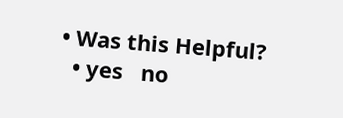• Was this Helpful?
  • yes   no